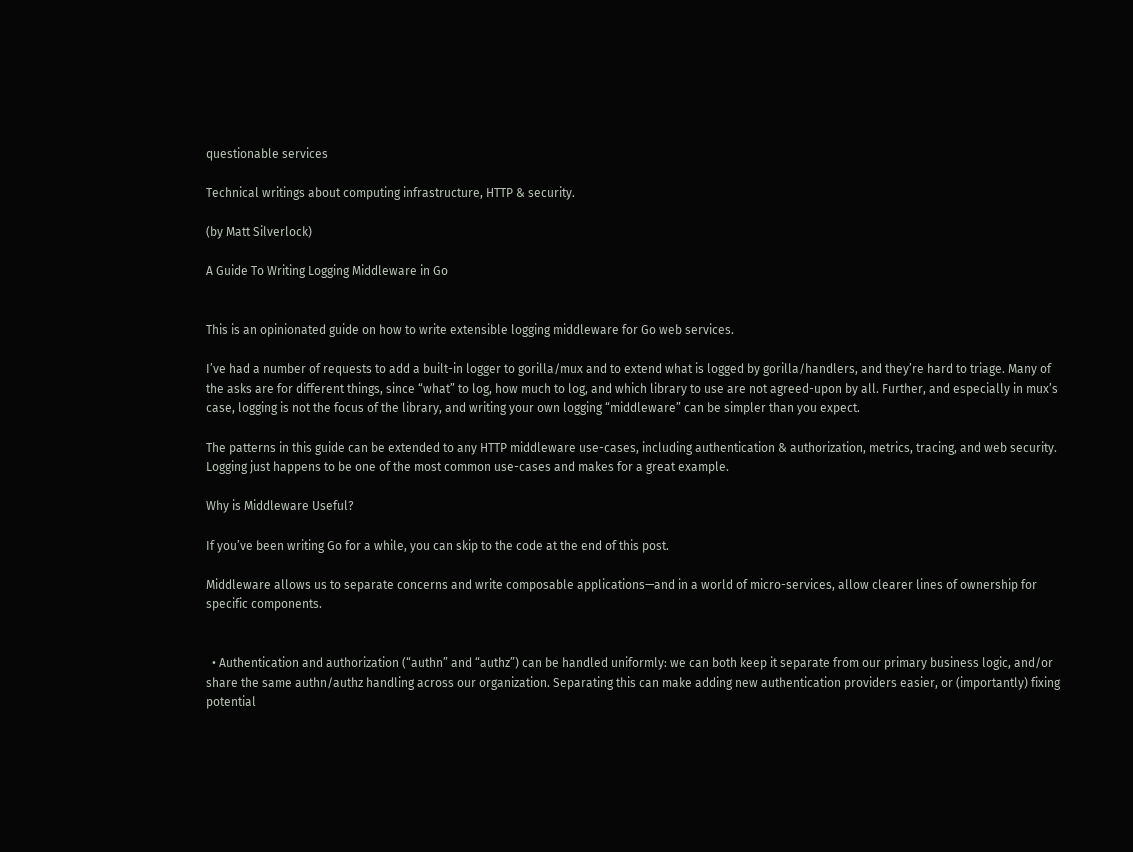questionable services

Technical writings about computing infrastructure, HTTP & security.

(by Matt Silverlock)

A Guide To Writing Logging Middleware in Go


This is an opinionated guide on how to write extensible logging middleware for Go web services.

I’ve had a number of requests to add a built-in logger to gorilla/mux and to extend what is logged by gorilla/handlers, and they’re hard to triage. Many of the asks are for different things, since “what” to log, how much to log, and which library to use are not agreed-upon by all. Further, and especially in mux’s case, logging is not the focus of the library, and writing your own logging “middleware” can be simpler than you expect.

The patterns in this guide can be extended to any HTTP middleware use-cases, including authentication & authorization, metrics, tracing, and web security. Logging just happens to be one of the most common use-cases and makes for a great example.

Why is Middleware Useful?

If you’ve been writing Go for a while, you can skip to the code at the end of this post.

Middleware allows us to separate concerns and write composable applications—and in a world of micro-services, allow clearer lines of ownership for specific components.


  • Authentication and authorization (“authn” and “authz”) can be handled uniformly: we can both keep it separate from our primary business logic, and/or share the same authn/authz handling across our organization. Separating this can make adding new authentication providers easier, or (importantly) fixing potential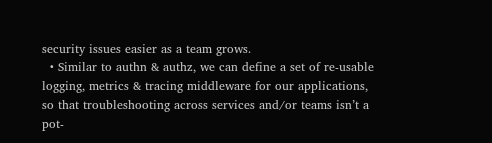security issues easier as a team grows.
  • Similar to authn & authz, we can define a set of re-usable logging, metrics & tracing middleware for our applications, so that troubleshooting across services and/or teams isn’t a pot-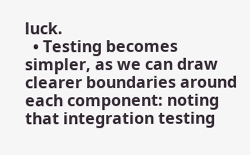luck.
  • Testing becomes simpler, as we can draw clearer boundaries around each component: noting that integration testing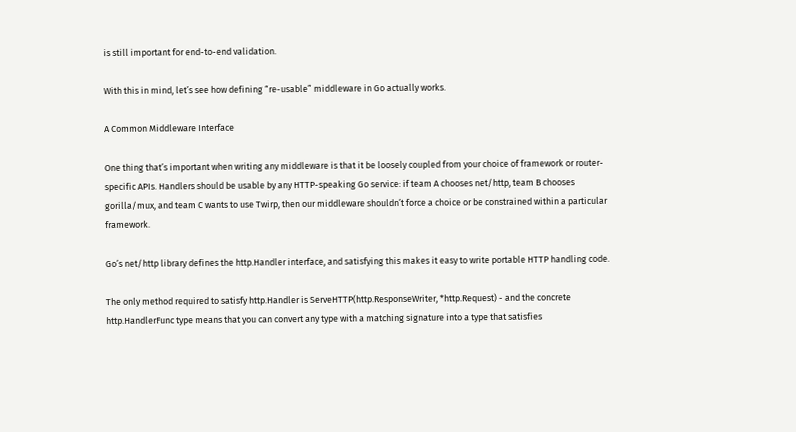is still important for end-to-end validation.

With this in mind, let’s see how defining “re-usable” middleware in Go actually works.

A Common Middleware Interface

One thing that’s important when writing any middleware is that it be loosely coupled from your choice of framework or router-specific APIs. Handlers should be usable by any HTTP-speaking Go service: if team A chooses net/http, team B chooses gorilla/mux, and team C wants to use Twirp, then our middleware shouldn’t force a choice or be constrained within a particular framework.

Go’s net/http library defines the http.Handler interface, and satisfying this makes it easy to write portable HTTP handling code.

The only method required to satisfy http.Handler is ServeHTTP(http.ResponseWriter, *http.Request) - and the concrete http.HandlerFunc type means that you can convert any type with a matching signature into a type that satisfies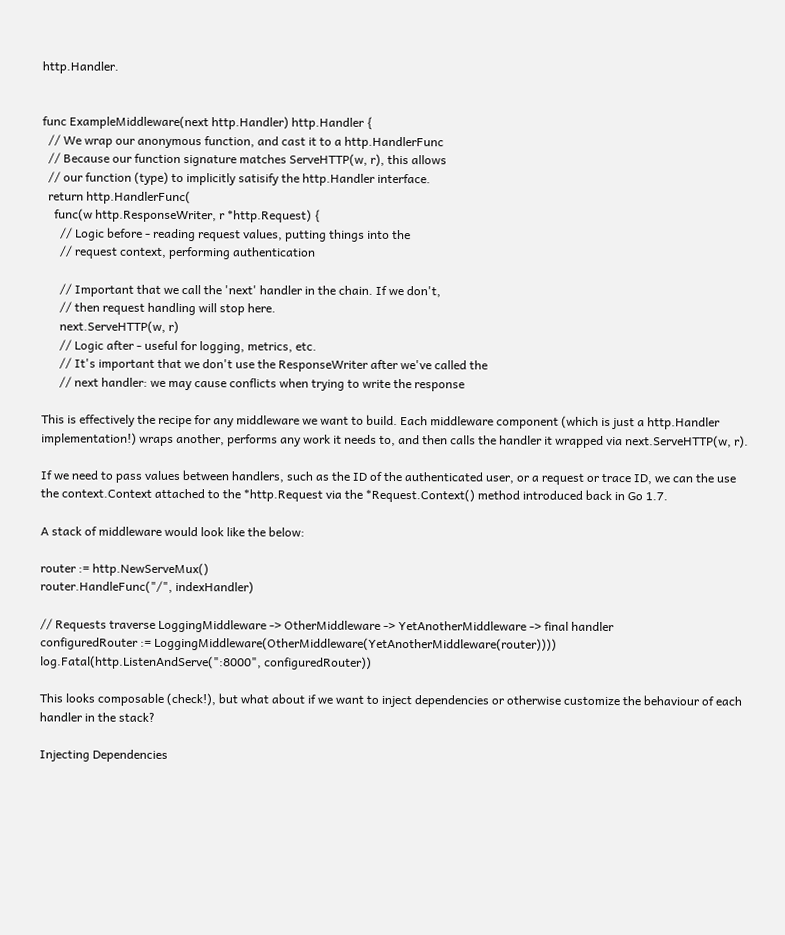http.Handler.


func ExampleMiddleware(next http.Handler) http.Handler {
  // We wrap our anonymous function, and cast it to a http.HandlerFunc
  // Because our function signature matches ServeHTTP(w, r), this allows
  // our function (type) to implicitly satisify the http.Handler interface.
  return http.HandlerFunc(
    func(w http.ResponseWriter, r *http.Request) {
      // Logic before - reading request values, putting things into the
      // request context, performing authentication

      // Important that we call the 'next' handler in the chain. If we don't,
      // then request handling will stop here.
      next.ServeHTTP(w, r)
      // Logic after - useful for logging, metrics, etc.
      // It's important that we don't use the ResponseWriter after we've called the
      // next handler: we may cause conflicts when trying to write the response

This is effectively the recipe for any middleware we want to build. Each middleware component (which is just a http.Handler implementation!) wraps another, performs any work it needs to, and then calls the handler it wrapped via next.ServeHTTP(w, r).

If we need to pass values between handlers, such as the ID of the authenticated user, or a request or trace ID, we can the use the context.Context attached to the *http.Request via the *Request.Context() method introduced back in Go 1.7.

A stack of middleware would look like the below:

router := http.NewServeMux()
router.HandleFunc("/", indexHandler)

// Requests traverse LoggingMiddleware -> OtherMiddleware -> YetAnotherMiddleware -> final handler
configuredRouter := LoggingMiddleware(OtherMiddleware(YetAnotherMiddleware(router))))
log.Fatal(http.ListenAndServe(":8000", configuredRouter))

This looks composable (check!), but what about if we want to inject dependencies or otherwise customize the behaviour of each handler in the stack?

Injecting Dependencies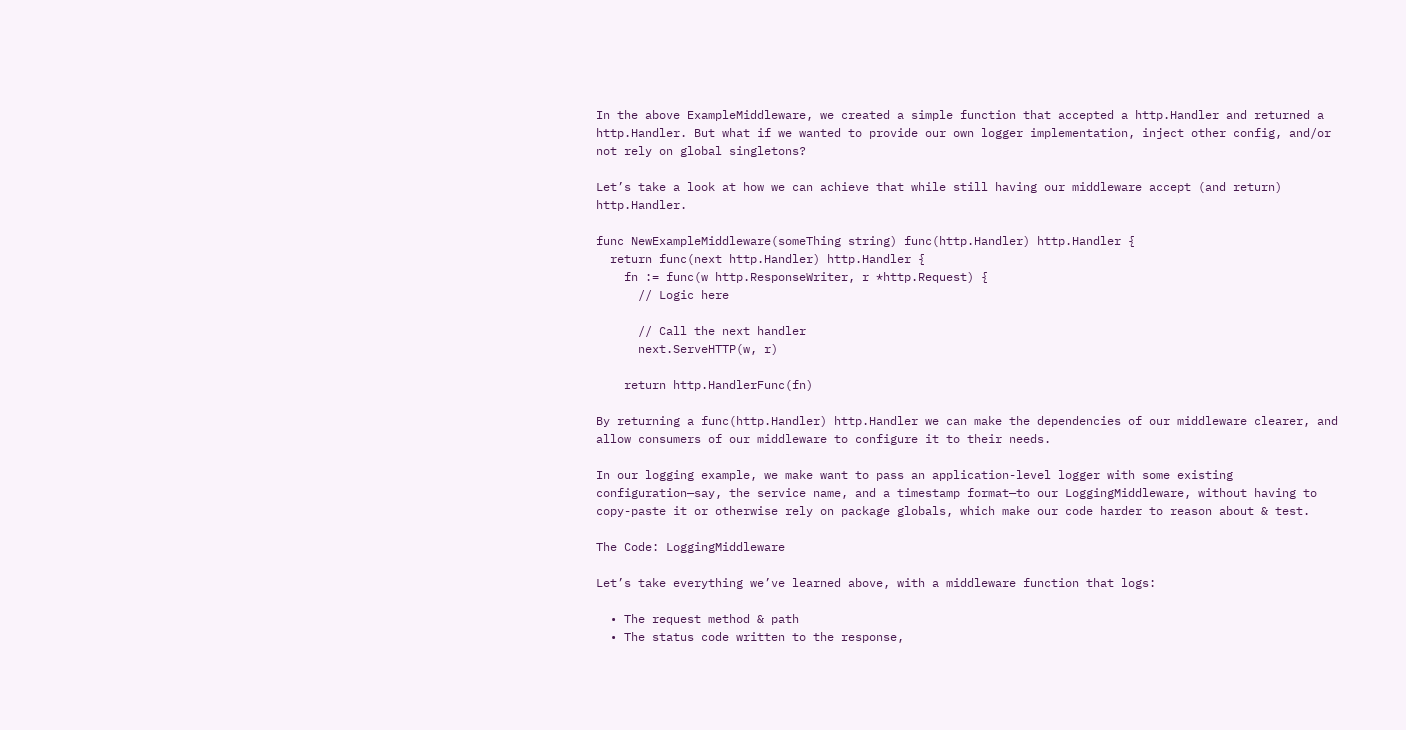In the above ExampleMiddleware, we created a simple function that accepted a http.Handler and returned a http.Handler. But what if we wanted to provide our own logger implementation, inject other config, and/or not rely on global singletons?

Let’s take a look at how we can achieve that while still having our middleware accept (and return) http.Handler.

func NewExampleMiddleware(someThing string) func(http.Handler) http.Handler {
  return func(next http.Handler) http.Handler {
    fn := func(w http.ResponseWriter, r *http.Request) {
      // Logic here

      // Call the next handler
      next.ServeHTTP(w, r)

    return http.HandlerFunc(fn)

By returning a func(http.Handler) http.Handler we can make the dependencies of our middleware clearer, and allow consumers of our middleware to configure it to their needs.

In our logging example, we make want to pass an application-level logger with some existing configuration—say, the service name, and a timestamp format—to our LoggingMiddleware, without having to copy-paste it or otherwise rely on package globals, which make our code harder to reason about & test.

The Code: LoggingMiddleware

Let’s take everything we’ve learned above, with a middleware function that logs:

  • The request method & path
  • The status code written to the response,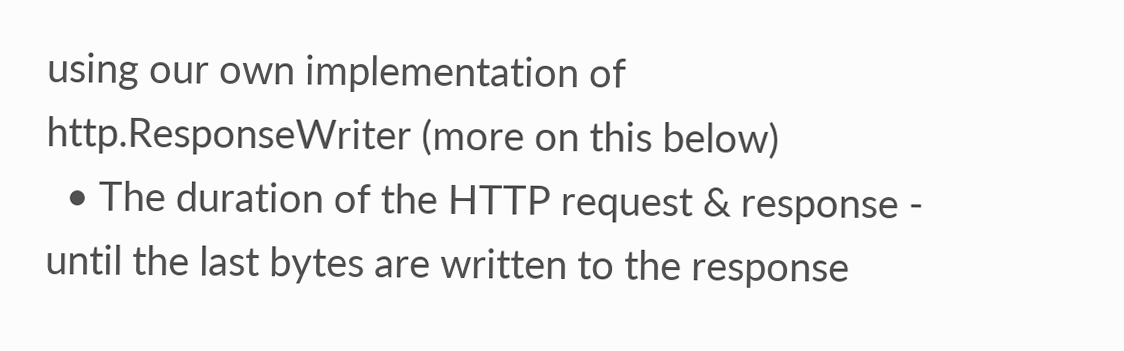using our own implementation of http.ResponseWriter (more on this below)
  • The duration of the HTTP request & response - until the last bytes are written to the response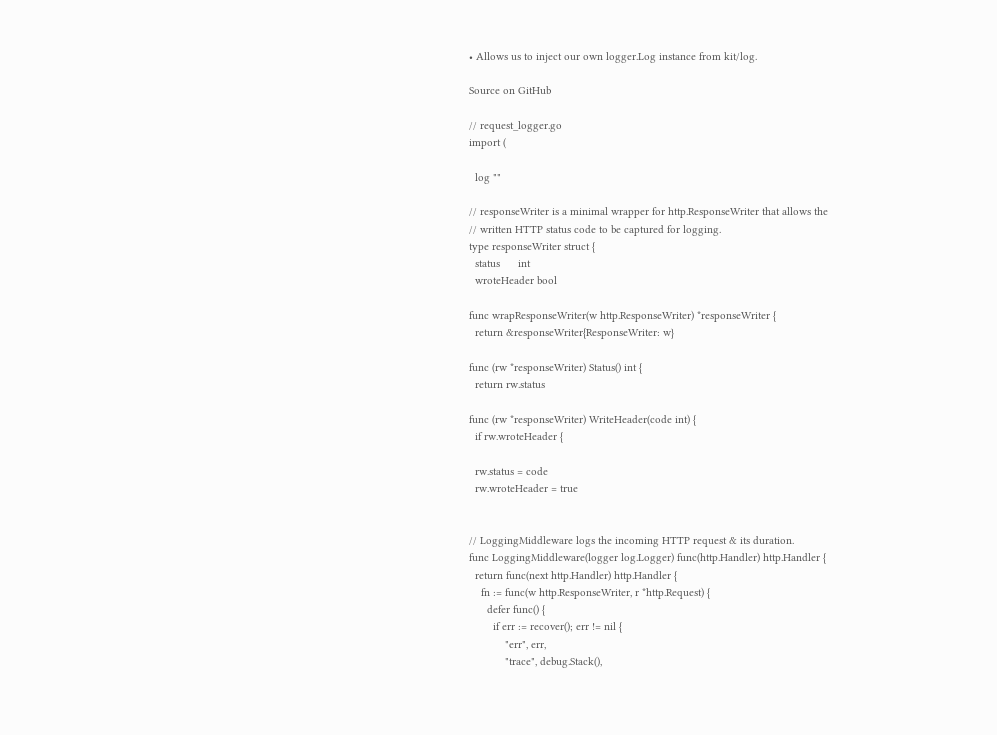• Allows us to inject our own logger.Log instance from kit/log.

Source on GitHub

// request_logger.go
import (

  log ""

// responseWriter is a minimal wrapper for http.ResponseWriter that allows the
// written HTTP status code to be captured for logging.
type responseWriter struct {
  status      int
  wroteHeader bool

func wrapResponseWriter(w http.ResponseWriter) *responseWriter {
  return &responseWriter{ResponseWriter: w}

func (rw *responseWriter) Status() int {
  return rw.status

func (rw *responseWriter) WriteHeader(code int) {
  if rw.wroteHeader {

  rw.status = code
  rw.wroteHeader = true


// LoggingMiddleware logs the incoming HTTP request & its duration.
func LoggingMiddleware(logger log.Logger) func(http.Handler) http.Handler {
  return func(next http.Handler) http.Handler {
    fn := func(w http.ResponseWriter, r *http.Request) {
      defer func() {
        if err := recover(); err != nil {
            "err", err,
            "trace", debug.Stack(),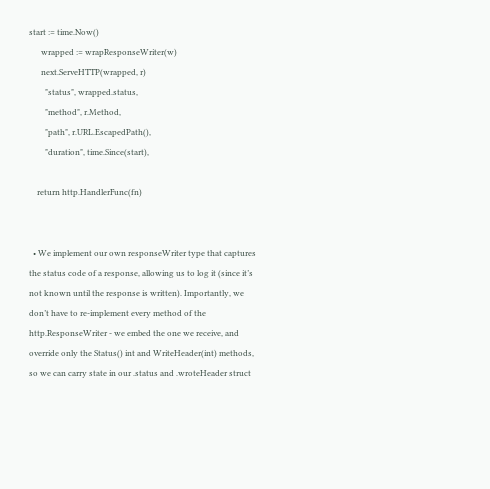start := time.Now()
      wrapped := wrapResponseWriter(w)
      next.ServeHTTP(wrapped, r)
        "status", wrapped.status,
        "method", r.Method,
        "path", r.URL.EscapedPath(),
        "duration", time.Since(start),

    return http.HandlerFunc(fn)


  • We implement our own responseWriter type that captures the status code of a response, allowing us to log it (since it’s not known until the response is written). Importantly, we don’t have to re-implement every method of the http.ResponseWriter - we embed the one we receive, and override only the Status() int and WriteHeader(int) methods, so we can carry state in our .status and .wroteHeader struct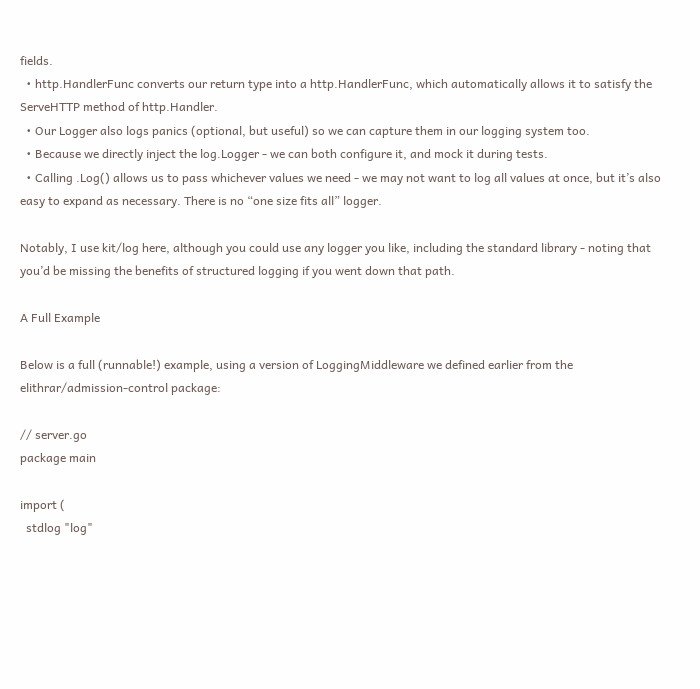fields.
  • http.HandlerFunc converts our return type into a http.HandlerFunc, which automatically allows it to satisfy the ServeHTTP method of http.Handler.
  • Our Logger also logs panics (optional, but useful) so we can capture them in our logging system too.
  • Because we directly inject the log.Logger - we can both configure it, and mock it during tests.
  • Calling .Log() allows us to pass whichever values we need - we may not want to log all values at once, but it’s also easy to expand as necessary. There is no “one size fits all” logger.

Notably, I use kit/log here, although you could use any logger you like, including the standard library - noting that you’d be missing the benefits of structured logging if you went down that path.

A Full Example

Below is a full (runnable!) example, using a version of LoggingMiddleware we defined earlier from the elithrar/admission-control package:

// server.go
package main

import (
  stdlog "log"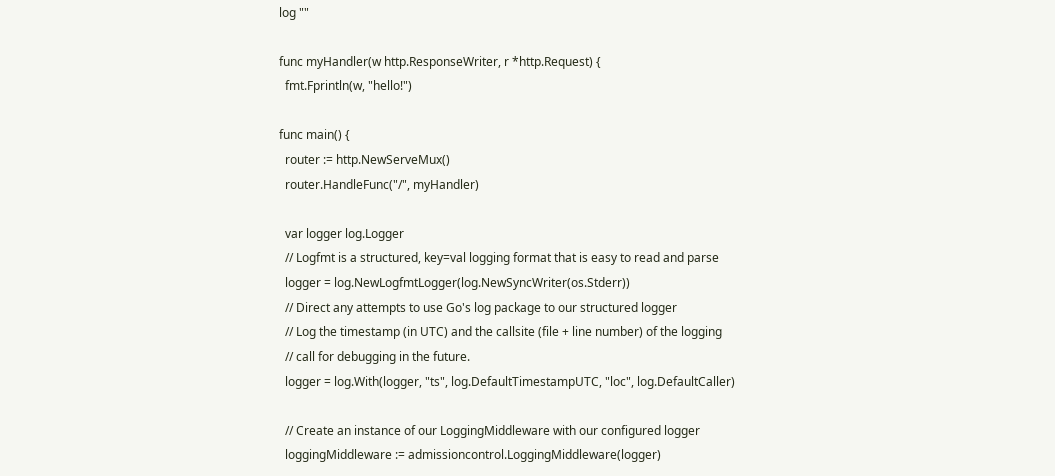log ""

func myHandler(w http.ResponseWriter, r *http.Request) {
  fmt.Fprintln(w, "hello!")

func main() {
  router := http.NewServeMux()
  router.HandleFunc("/", myHandler)

  var logger log.Logger
  // Logfmt is a structured, key=val logging format that is easy to read and parse
  logger = log.NewLogfmtLogger(log.NewSyncWriter(os.Stderr))
  // Direct any attempts to use Go's log package to our structured logger
  // Log the timestamp (in UTC) and the callsite (file + line number) of the logging
  // call for debugging in the future.
  logger = log.With(logger, "ts", log.DefaultTimestampUTC, "loc", log.DefaultCaller)

  // Create an instance of our LoggingMiddleware with our configured logger
  loggingMiddleware := admissioncontrol.LoggingMiddleware(logger)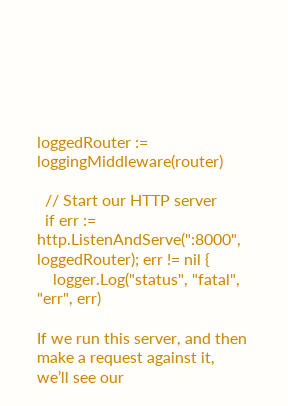loggedRouter := loggingMiddleware(router)

  // Start our HTTP server
  if err := http.ListenAndServe(":8000", loggedRouter); err != nil {
    logger.Log("status", "fatal", "err", err)

If we run this server, and then make a request against it, we’ll see our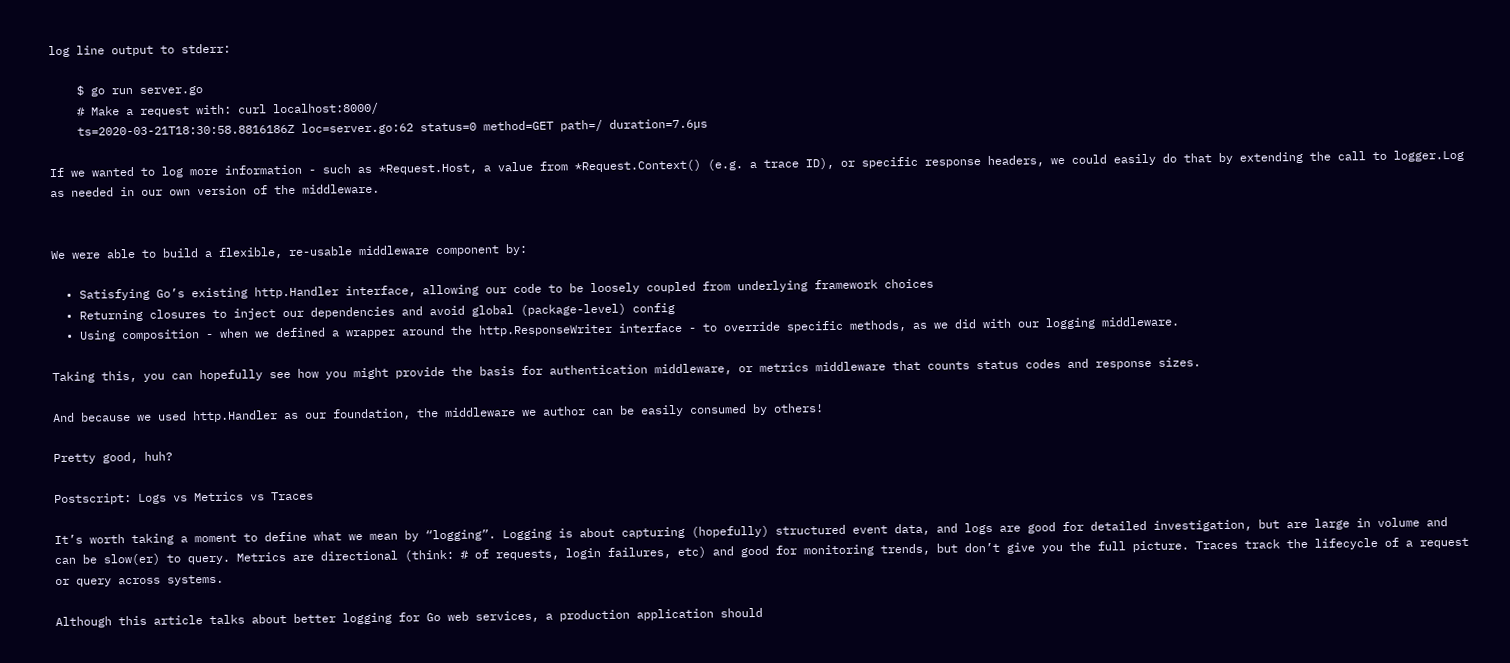log line output to stderr:

    $ go run server.go
    # Make a request with: curl localhost:8000/
    ts=2020-03-21T18:30:58.8816186Z loc=server.go:62 status=0 method=GET path=/ duration=7.6µs

If we wanted to log more information - such as *Request.Host, a value from *Request.Context() (e.g. a trace ID), or specific response headers, we could easily do that by extending the call to logger.Log as needed in our own version of the middleware.


We were able to build a flexible, re-usable middleware component by:

  • Satisfying Go’s existing http.Handler interface, allowing our code to be loosely coupled from underlying framework choices
  • Returning closures to inject our dependencies and avoid global (package-level) config
  • Using composition - when we defined a wrapper around the http.ResponseWriter interface - to override specific methods, as we did with our logging middleware.

Taking this, you can hopefully see how you might provide the basis for authentication middleware, or metrics middleware that counts status codes and response sizes.

And because we used http.Handler as our foundation, the middleware we author can be easily consumed by others!

Pretty good, huh?

Postscript: Logs vs Metrics vs Traces

It’s worth taking a moment to define what we mean by “logging”. Logging is about capturing (hopefully) structured event data, and logs are good for detailed investigation, but are large in volume and can be slow(er) to query. Metrics are directional (think: # of requests, login failures, etc) and good for monitoring trends, but don’t give you the full picture. Traces track the lifecycle of a request or query across systems.

Although this article talks about better logging for Go web services, a production application should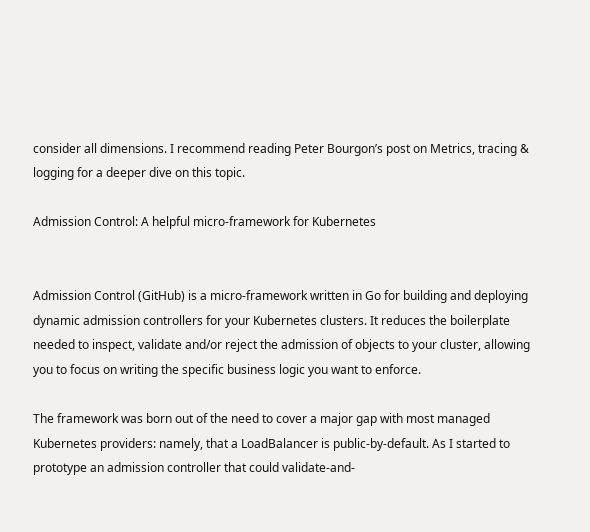consider all dimensions. I recommend reading Peter Bourgon’s post on Metrics, tracing & logging for a deeper dive on this topic.

Admission Control: A helpful micro-framework for Kubernetes


Admission Control (GitHub) is a micro-framework written in Go for building and deploying dynamic admission controllers for your Kubernetes clusters. It reduces the boilerplate needed to inspect, validate and/or reject the admission of objects to your cluster, allowing you to focus on writing the specific business logic you want to enforce.

The framework was born out of the need to cover a major gap with most managed Kubernetes providers: namely, that a LoadBalancer is public-by-default. As I started to prototype an admission controller that could validate-and-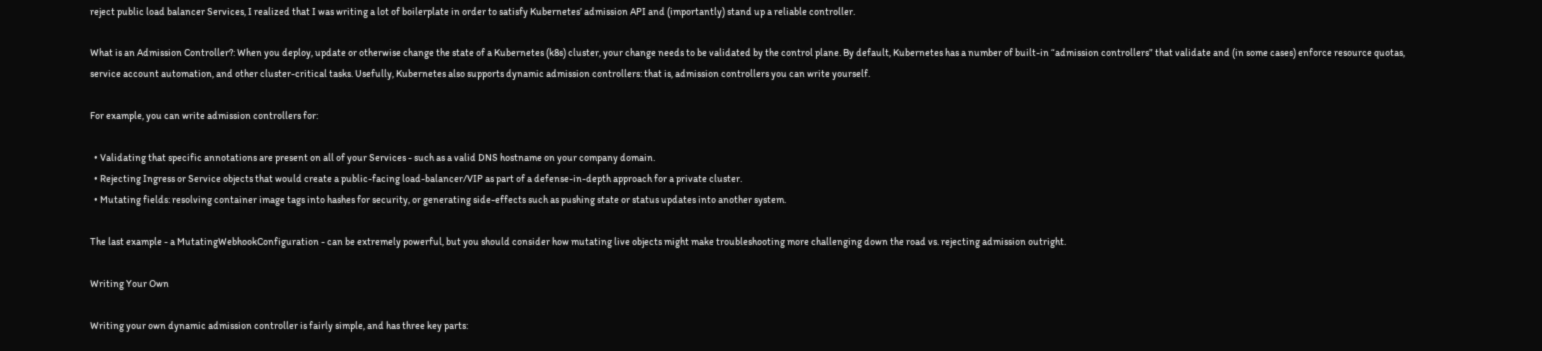reject public load balancer Services, I realized that I was writing a lot of boilerplate in order to satisfy Kubernetes’ admission API and (importantly) stand up a reliable controller.

What is an Admission Controller?: When you deploy, update or otherwise change the state of a Kubernetes (k8s) cluster, your change needs to be validated by the control plane. By default, Kubernetes has a number of built-in “admission controllers” that validate and (in some cases) enforce resource quotas, service account automation, and other cluster-critical tasks. Usefully, Kubernetes also supports dynamic admission controllers: that is, admission controllers you can write yourself.

For example, you can write admission controllers for:

  • Validating that specific annotations are present on all of your Services - such as a valid DNS hostname on your company domain.
  • Rejecting Ingress or Service objects that would create a public-facing load-balancer/VIP as part of a defense-in-depth approach for a private cluster.
  • Mutating fields: resolving container image tags into hashes for security, or generating side-effects such as pushing state or status updates into another system.

The last example - a MutatingWebhookConfiguration - can be extremely powerful, but you should consider how mutating live objects might make troubleshooting more challenging down the road vs. rejecting admission outright.

Writing Your Own

Writing your own dynamic admission controller is fairly simple, and has three key parts: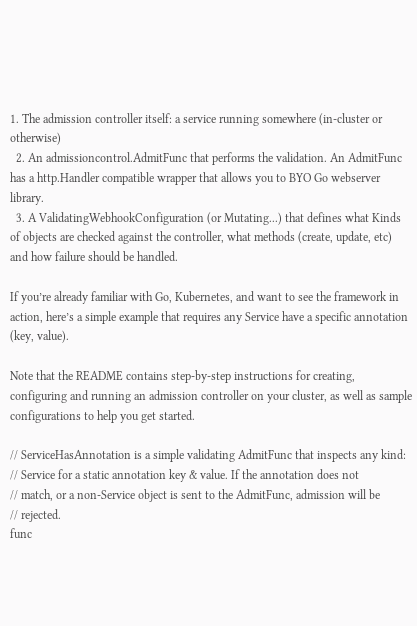1. The admission controller itself: a service running somewhere (in-cluster or otherwise)
  2. An admissioncontrol.AdmitFunc that performs the validation. An AdmitFunc has a http.Handler compatible wrapper that allows you to BYO Go webserver library.
  3. A ValidatingWebhookConfiguration (or Mutating...) that defines what Kinds of objects are checked against the controller, what methods (create, update, etc) and how failure should be handled.

If you’re already familiar with Go, Kubernetes, and want to see the framework in action, here’s a simple example that requires any Service have a specific annotation (key, value).

Note that the README contains step-by-step instructions for creating, configuring and running an admission controller on your cluster, as well as sample configurations to help you get started.

// ServiceHasAnnotation is a simple validating AdmitFunc that inspects any kind:
// Service for a static annotation key & value. If the annotation does not
// match, or a non-Service object is sent to the AdmitFunc, admission will be
// rejected.
func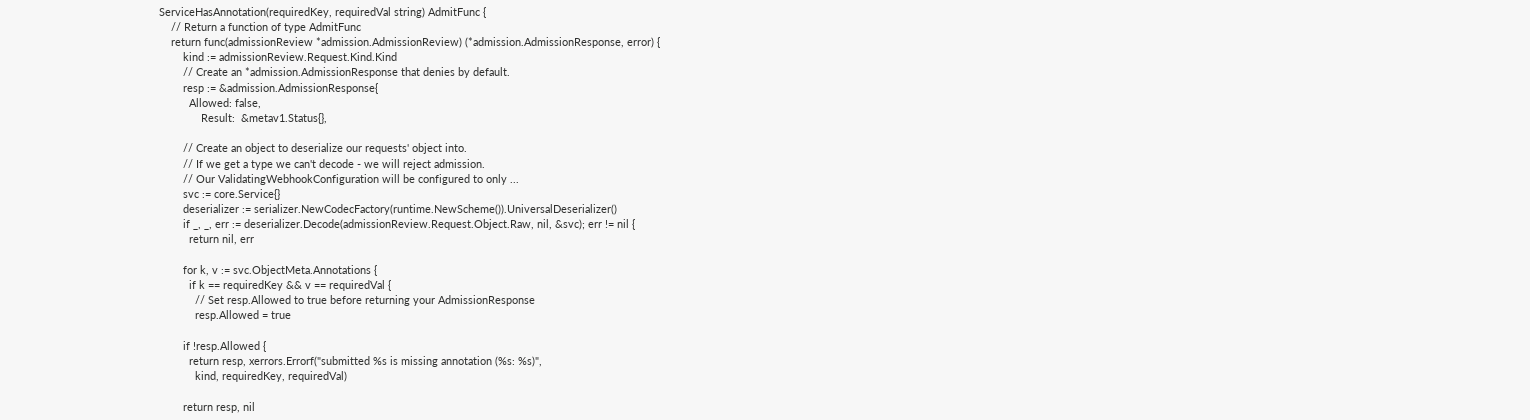ServiceHasAnnotation(requiredKey, requiredVal string) AdmitFunc {
    // Return a function of type AdmitFunc
    return func(admissionReview *admission.AdmissionReview) (*admission.AdmissionResponse, error) {
        kind := admissionReview.Request.Kind.Kind
        // Create an *admission.AdmissionResponse that denies by default.
        resp := &admission.AdmissionResponse{
          Allowed: false,
              Result:  &metav1.Status{},

        // Create an object to deserialize our requests' object into.
        // If we get a type we can't decode - we will reject admission.
        // Our ValidatingWebhookConfiguration will be configured to only ...
        svc := core.Service{}
        deserializer := serializer.NewCodecFactory(runtime.NewScheme()).UniversalDeserializer()
        if _, _, err := deserializer.Decode(admissionReview.Request.Object.Raw, nil, &svc); err != nil {
          return nil, err

        for k, v := svc.ObjectMeta.Annotations {
          if k == requiredKey && v == requiredVal {
            // Set resp.Allowed to true before returning your AdmissionResponse
            resp.Allowed = true

        if !resp.Allowed {
          return resp, xerrors.Errorf("submitted %s is missing annotation (%s: %s)",
            kind, requiredKey, requiredVal)

        return resp, nil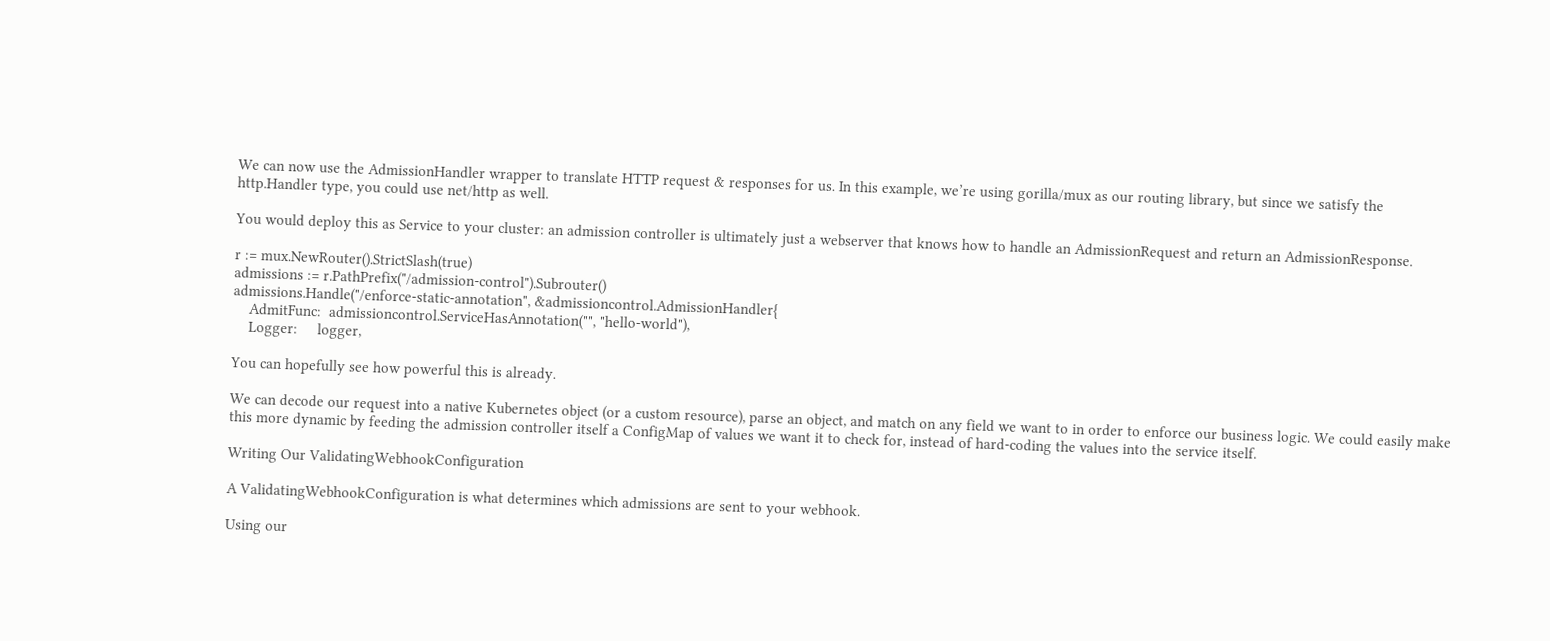We can now use the AdmissionHandler wrapper to translate HTTP request & responses for us. In this example, we’re using gorilla/mux as our routing library, but since we satisfy the http.Handler type, you could use net/http as well.

You would deploy this as Service to your cluster: an admission controller is ultimately just a webserver that knows how to handle an AdmissionRequest and return an AdmissionResponse.

r := mux.NewRouter().StrictSlash(true)
admissions := r.PathPrefix("/admission-control").Subrouter()
admissions.Handle("/enforce-static-annotation", &admissioncontrol.AdmissionHandler{
    AdmitFunc:  admissioncontrol.ServiceHasAnnotation("", "hello-world"),
    Logger:     logger,

You can hopefully see how powerful this is already.

We can decode our request into a native Kubernetes object (or a custom resource), parse an object, and match on any field we want to in order to enforce our business logic. We could easily make this more dynamic by feeding the admission controller itself a ConfigMap of values we want it to check for, instead of hard-coding the values into the service itself.

Writing Our ValidatingWebhookConfiguration

A ValidatingWebhookConfiguration is what determines which admissions are sent to your webhook.

Using our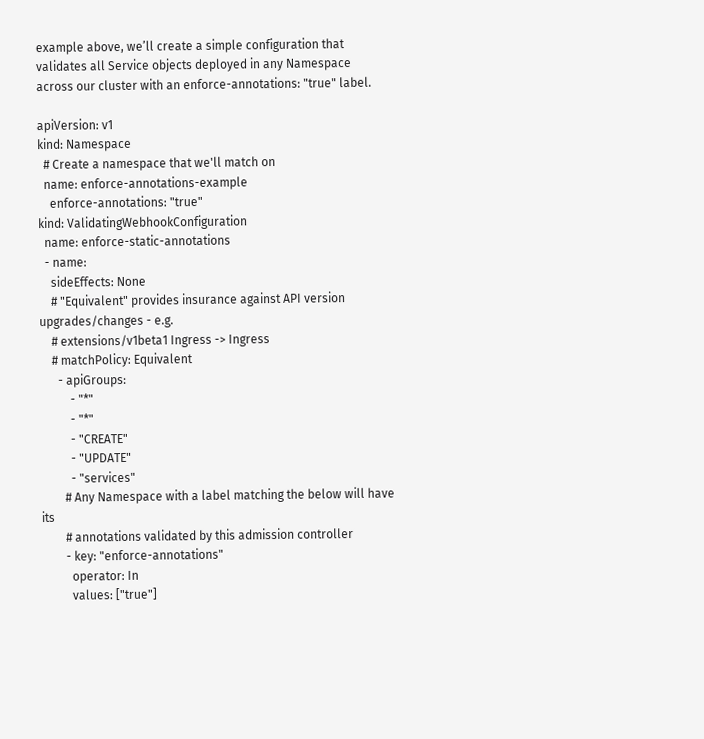example above, we’ll create a simple configuration that validates all Service objects deployed in any Namespace across our cluster with an enforce-annotations: "true" label.

apiVersion: v1
kind: Namespace
  # Create a namespace that we'll match on
  name: enforce-annotations-example
    enforce-annotations: "true"
kind: ValidatingWebhookConfiguration
  name: enforce-static-annotations
  - name:
    sideEffects: None
    # "Equivalent" provides insurance against API version upgrades/changes - e.g.
    # extensions/v1beta1 Ingress -> Ingress
    # matchPolicy: Equivalent
      - apiGroups:
          - "*"
          - "*"
          - "CREATE"
          - "UPDATE"
          - "services"
        # Any Namespace with a label matching the below will have its
        # annotations validated by this admission controller
        - key: "enforce-annotations"
          operator: In
          values: ["true"]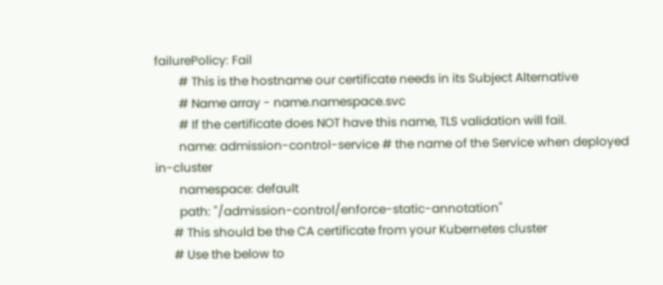failurePolicy: Fail
        # This is the hostname our certificate needs in its Subject Alternative
        # Name array - name.namespace.svc
        # If the certificate does NOT have this name, TLS validation will fail.
        name: admission-control-service # the name of the Service when deployed in-cluster
        namespace: default
        path: "/admission-control/enforce-static-annotation"
      # This should be the CA certificate from your Kubernetes cluster
      # Use the below to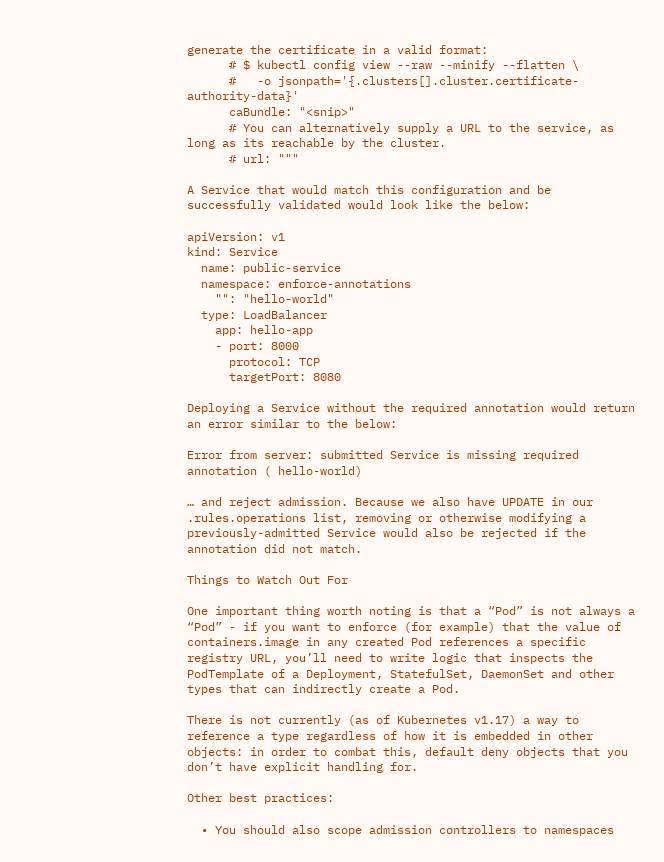generate the certificate in a valid format:
      # $ kubectl config view --raw --minify --flatten \
      #   -o jsonpath='{.clusters[].cluster.certificate-authority-data}'
      caBundle: "<snip>"
      # You can alternatively supply a URL to the service, as long as its reachable by the cluster.
      # url: """

A Service that would match this configuration and be successfully validated would look like the below:

apiVersion: v1
kind: Service
  name: public-service
  namespace: enforce-annotations
    "": "hello-world"
  type: LoadBalancer
    app: hello-app
    - port: 8000
      protocol: TCP
      targetPort: 8080

Deploying a Service without the required annotation would return an error similar to the below:

Error from server: submitted Service is missing required annotation ( hello-world)

… and reject admission. Because we also have UPDATE in our .rules.operations list, removing or otherwise modifying a previously-admitted Service would also be rejected if the annotation did not match.

Things to Watch Out For

One important thing worth noting is that a “Pod” is not always a “Pod” - if you want to enforce (for example) that the value of containers.image in any created Pod references a specific registry URL, you’ll need to write logic that inspects the PodTemplate of a Deployment, StatefulSet, DaemonSet and other types that can indirectly create a Pod.

There is not currently (as of Kubernetes v1.17) a way to reference a type regardless of how it is embedded in other objects: in order to combat this, default deny objects that you don’t have explicit handling for.

Other best practices:

  • You should also scope admission controllers to namespaces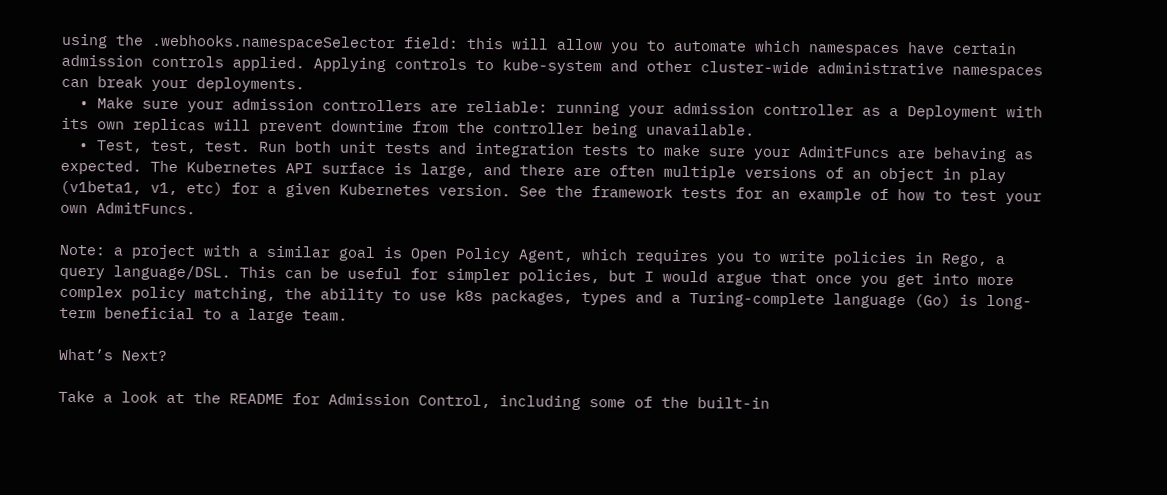using the .webhooks.namespaceSelector field: this will allow you to automate which namespaces have certain admission controls applied. Applying controls to kube-system and other cluster-wide administrative namespaces can break your deployments.
  • Make sure your admission controllers are reliable: running your admission controller as a Deployment with its own replicas will prevent downtime from the controller being unavailable.
  • Test, test, test. Run both unit tests and integration tests to make sure your AdmitFuncs are behaving as expected. The Kubernetes API surface is large, and there are often multiple versions of an object in play (v1beta1, v1, etc) for a given Kubernetes version. See the framework tests for an example of how to test your own AdmitFuncs.

Note: a project with a similar goal is Open Policy Agent, which requires you to write policies in Rego, a query language/DSL. This can be useful for simpler policies, but I would argue that once you get into more complex policy matching, the ability to use k8s packages, types and a Turing-complete language (Go) is long-term beneficial to a large team.

What’s Next?

Take a look at the README for Admission Control, including some of the built-in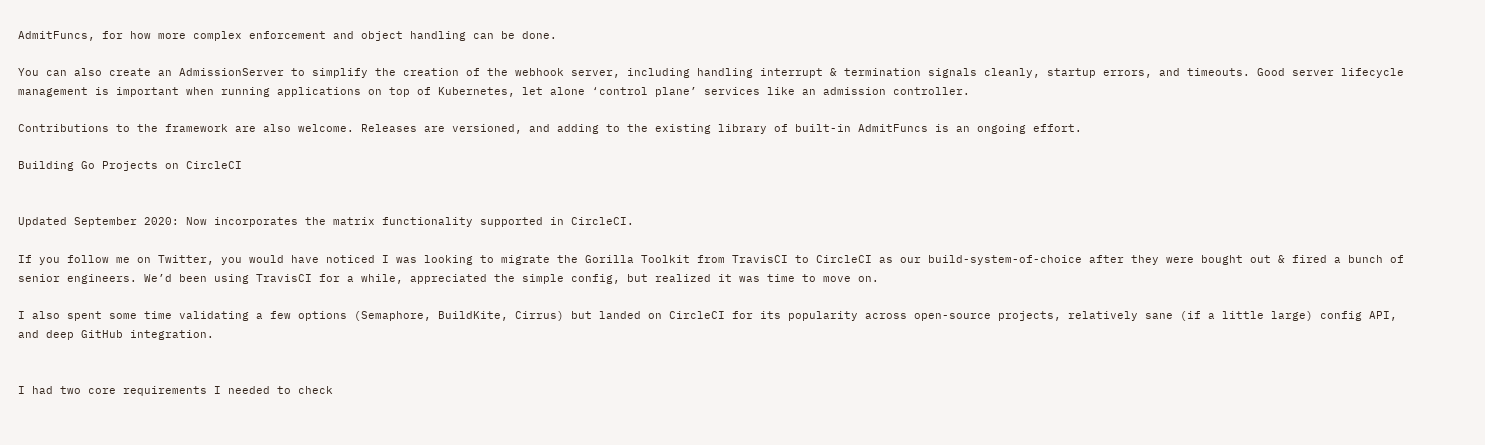AdmitFuncs, for how more complex enforcement and object handling can be done.

You can also create an AdmissionServer to simplify the creation of the webhook server, including handling interrupt & termination signals cleanly, startup errors, and timeouts. Good server lifecycle management is important when running applications on top of Kubernetes, let alone ‘control plane’ services like an admission controller.

Contributions to the framework are also welcome. Releases are versioned, and adding to the existing library of built-in AdmitFuncs is an ongoing effort.

Building Go Projects on CircleCI


Updated September 2020: Now incorporates the matrix functionality supported in CircleCI.

If you follow me on Twitter, you would have noticed I was looking to migrate the Gorilla Toolkit from TravisCI to CircleCI as our build-system-of-choice after they were bought out & fired a bunch of senior engineers. We’d been using TravisCI for a while, appreciated the simple config, but realized it was time to move on.

I also spent some time validating a few options (Semaphore, BuildKite, Cirrus) but landed on CircleCI for its popularity across open-source projects, relatively sane (if a little large) config API, and deep GitHub integration.


I had two core requirements I needed to check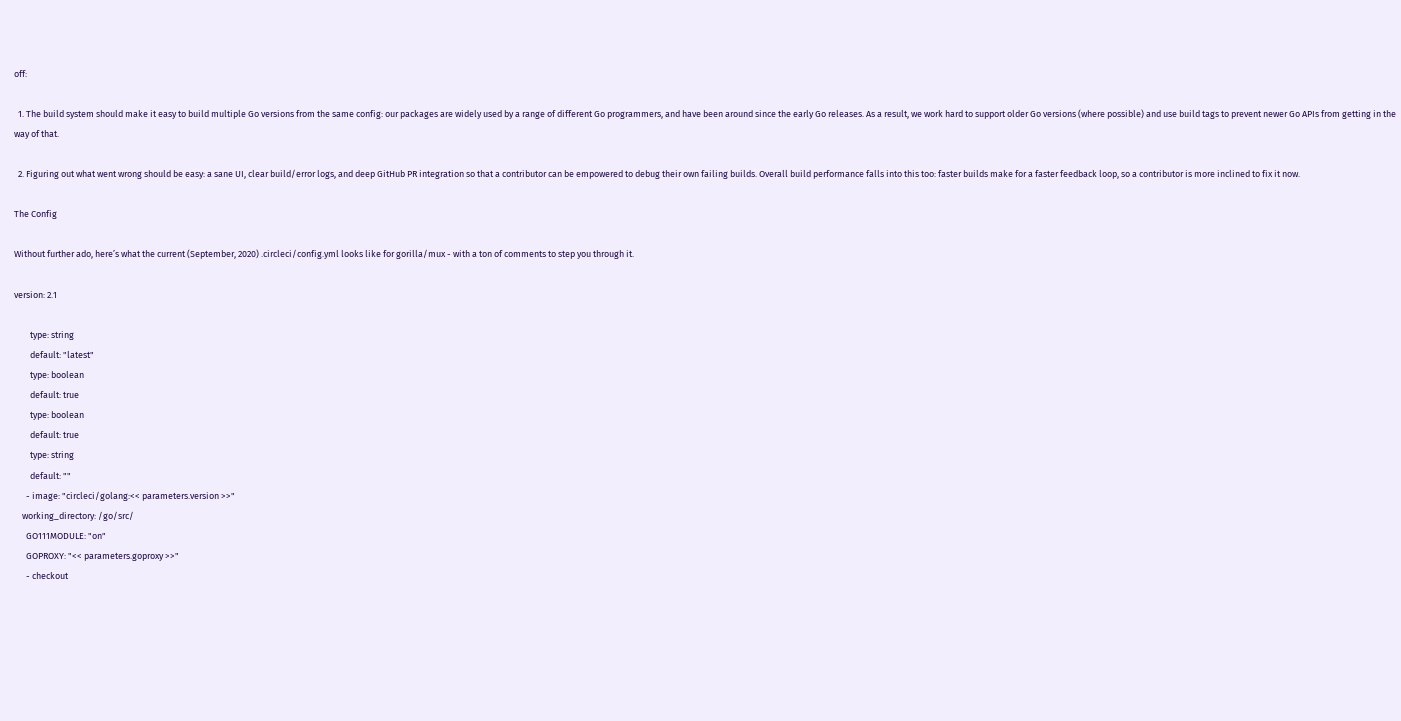off:

  1. The build system should make it easy to build multiple Go versions from the same config: our packages are widely used by a range of different Go programmers, and have been around since the early Go releases. As a result, we work hard to support older Go versions (where possible) and use build tags to prevent newer Go APIs from getting in the way of that.

  2. Figuring out what went wrong should be easy: a sane UI, clear build/error logs, and deep GitHub PR integration so that a contributor can be empowered to debug their own failing builds. Overall build performance falls into this too: faster builds make for a faster feedback loop, so a contributor is more inclined to fix it now.

The Config

Without further ado, here’s what the current (September, 2020) .circleci/config.yml looks like for gorilla/mux - with a ton of comments to step you through it.

version: 2.1

        type: string
        default: "latest"
        type: boolean
        default: true
        type: boolean
        default: true
        type: string
        default: ""
      - image: "circleci/golang:<< parameters.version >>"
    working_directory: /go/src/
      GO111MODULE: "on"
      GOPROXY: "<< parameters.goproxy >>"
      - checkout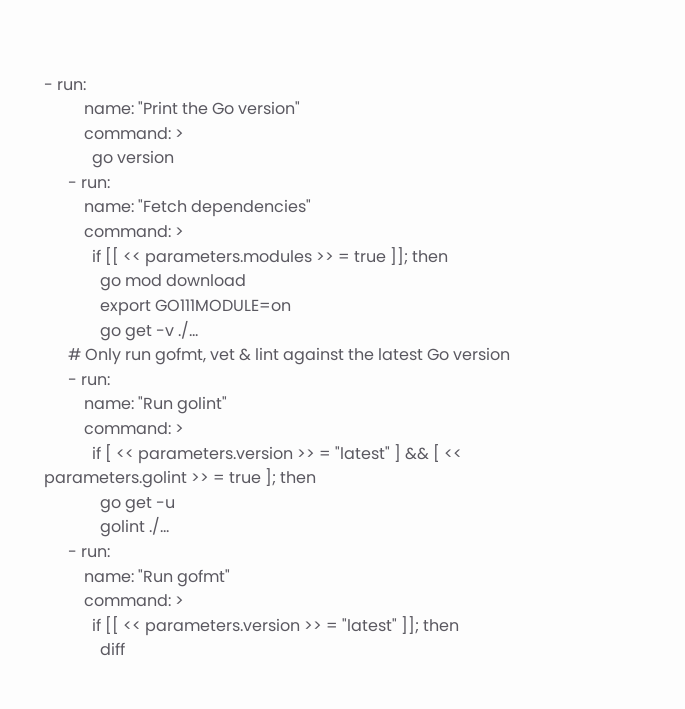- run:
          name: "Print the Go version"
          command: >
            go version
      - run:
          name: "Fetch dependencies"
          command: >
            if [[ << parameters.modules >> = true ]]; then
              go mod download
              export GO111MODULE=on
              go get -v ./...
      # Only run gofmt, vet & lint against the latest Go version
      - run:
          name: "Run golint"
          command: >
            if [ << parameters.version >> = "latest" ] && [ << parameters.golint >> = true ]; then
              go get -u
              golint ./...
      - run:
          name: "Run gofmt"
          command: >
            if [[ << parameters.version >> = "latest" ]]; then
              diff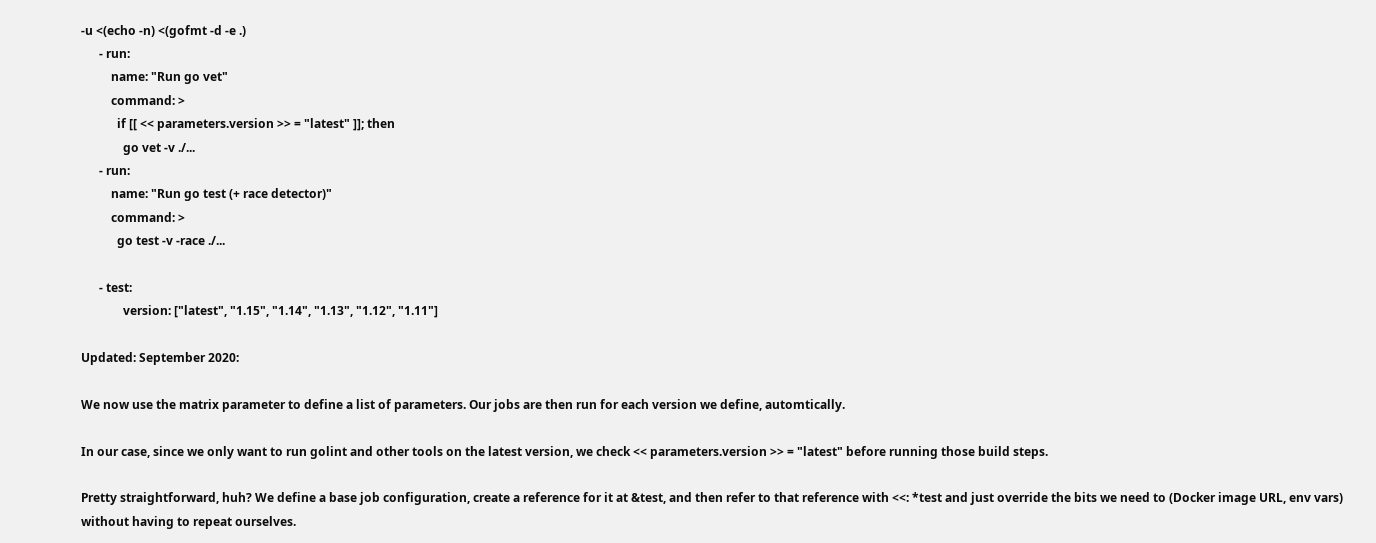-u <(echo -n) <(gofmt -d -e .)
      - run:
          name: "Run go vet"
          command: >
            if [[ << parameters.version >> = "latest" ]]; then
              go vet -v ./...
      - run:
          name: "Run go test (+ race detector)"
          command: >
            go test -v -race ./...

      - test:
              version: ["latest", "1.15", "1.14", "1.13", "1.12", "1.11"]

Updated: September 2020:

We now use the matrix parameter to define a list of parameters. Our jobs are then run for each version we define, automtically.

In our case, since we only want to run golint and other tools on the latest version, we check << parameters.version >> = "latest" before running those build steps.

Pretty straightforward, huh? We define a base job configuration, create a reference for it at &test, and then refer to that reference with <<: *test and just override the bits we need to (Docker image URL, env vars) without having to repeat ourselves.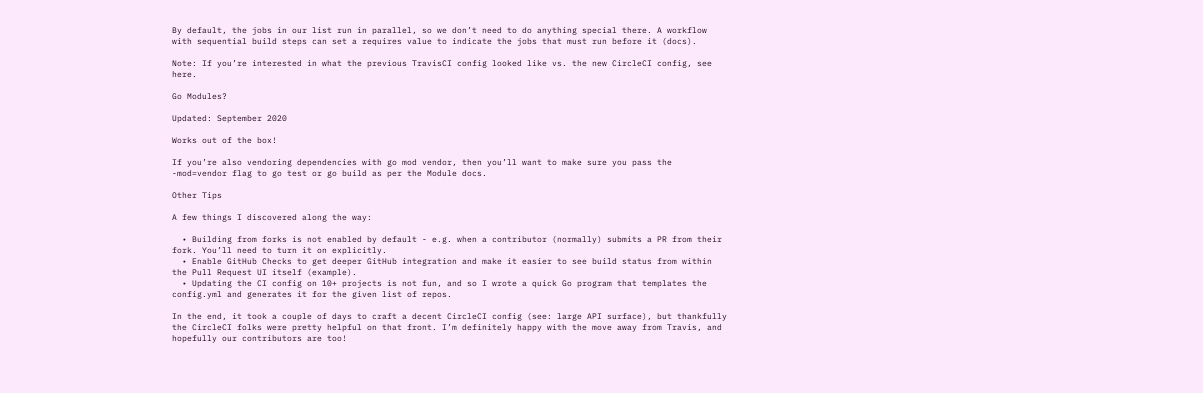By default, the jobs in our list run in parallel, so we don’t need to do anything special there. A workflow with sequential build steps can set a requires value to indicate the jobs that must run before it (docs).

Note: If you’re interested in what the previous TravisCI config looked like vs. the new CircleCI config, see here.

Go Modules?

Updated: September 2020

Works out of the box!

If you’re also vendoring dependencies with go mod vendor, then you’ll want to make sure you pass the -mod=vendor flag to go test or go build as per the Module docs.

Other Tips

A few things I discovered along the way:

  • Building from forks is not enabled by default - e.g. when a contributor (normally) submits a PR from their fork. You’ll need to turn it on explicitly.
  • Enable GitHub Checks to get deeper GitHub integration and make it easier to see build status from within the Pull Request UI itself (example).
  • Updating the CI config on 10+ projects is not fun, and so I wrote a quick Go program that templates the config.yml and generates it for the given list of repos.

In the end, it took a couple of days to craft a decent CircleCI config (see: large API surface), but thankfully the CircleCI folks were pretty helpful on that front. I’m definitely happy with the move away from Travis, and hopefully our contributors are too!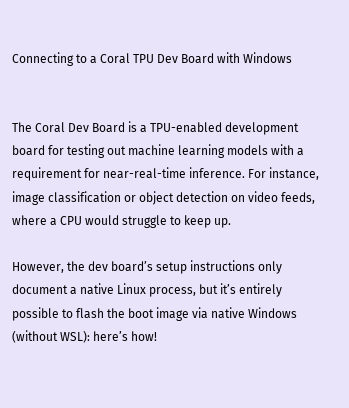Connecting to a Coral TPU Dev Board with Windows


The Coral Dev Board is a TPU-enabled development board for testing out machine learning models with a requirement for near-real-time inference. For instance, image classification or object detection on video feeds, where a CPU would struggle to keep up.

However, the dev board’s setup instructions only document a native Linux process, but it’s entirely possible to flash the boot image via native Windows (without WSL): here’s how!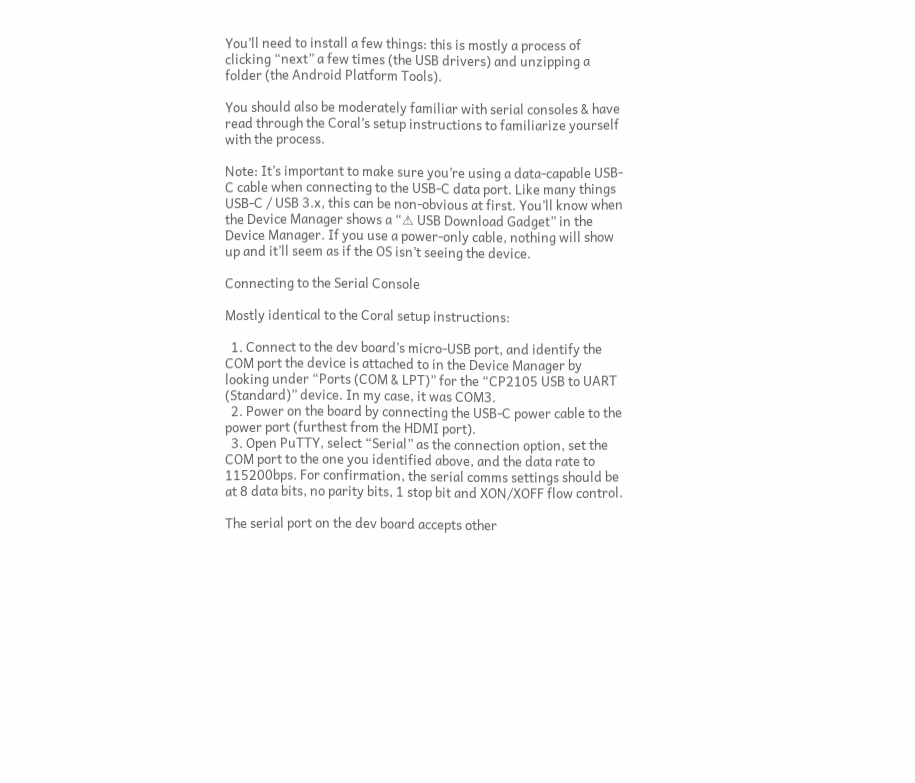You’ll need to install a few things: this is mostly a process of clicking “next” a few times (the USB drivers) and unzipping a folder (the Android Platform Tools).

You should also be moderately familiar with serial consoles & have read through the Coral’s setup instructions to familiarize yourself with the process.

Note: It’s important to make sure you’re using a data-capable USB-C cable when connecting to the USB-C data port. Like many things USB-C / USB 3.x, this can be non-obvious at first. You’ll know when the Device Manager shows a “⚠ USB Download Gadget” in the Device Manager. If you use a power-only cable, nothing will show up and it’ll seem as if the OS isn’t seeing the device.

Connecting to the Serial Console

Mostly identical to the Coral setup instructions:

  1. Connect to the dev board’s micro-USB port, and identify the COM port the device is attached to in the Device Manager by looking under “Ports (COM & LPT)” for the “CP2105 USB to UART (Standard)” device. In my case, it was COM3.
  2. Power on the board by connecting the USB-C power cable to the power port (furthest from the HDMI port).
  3. Open PuTTY, select “Serial” as the connection option, set the COM port to the one you identified above, and the data rate to 115200bps. For confirmation, the serial comms settings should be at 8 data bits, no parity bits, 1 stop bit and XON/XOFF flow control.

The serial port on the dev board accepts other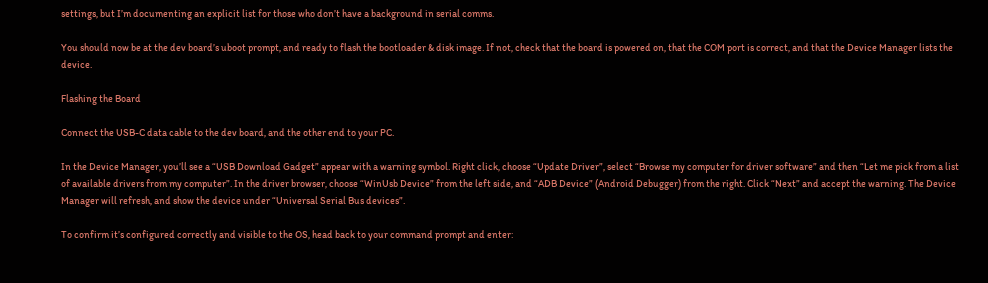settings, but I’m documenting an explicit list for those who don’t have a background in serial comms.

You should now be at the dev board’s uboot prompt, and ready to flash the bootloader & disk image. If not, check that the board is powered on, that the COM port is correct, and that the Device Manager lists the device.

Flashing the Board

Connect the USB-C data cable to the dev board, and the other end to your PC.

In the Device Manager, you’ll see a “USB Download Gadget” appear with a warning symbol. Right click, choose “Update Driver”, select “Browse my computer for driver software” and then “Let me pick from a list of available drivers from my computer”. In the driver browser, choose “WinUsb Device” from the left side, and “ADB Device” (Android Debugger) from the right. Click “Next” and accept the warning. The Device Manager will refresh, and show the device under “Universal Serial Bus devices”.

To confirm it’s configured correctly and visible to the OS, head back to your command prompt and enter: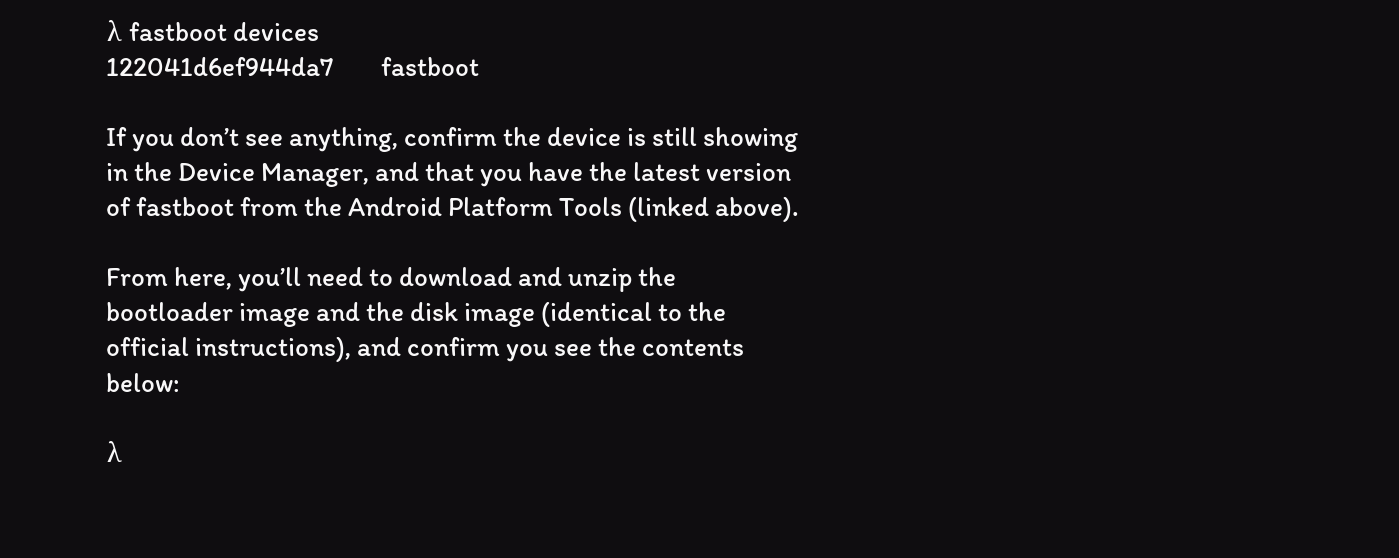λ fastboot devices
122041d6ef944da7        fastboot

If you don’t see anything, confirm the device is still showing in the Device Manager, and that you have the latest version of fastboot from the Android Platform Tools (linked above).

From here, you’ll need to download and unzip the bootloader image and the disk image (identical to the official instructions), and confirm you see the contents below:

λ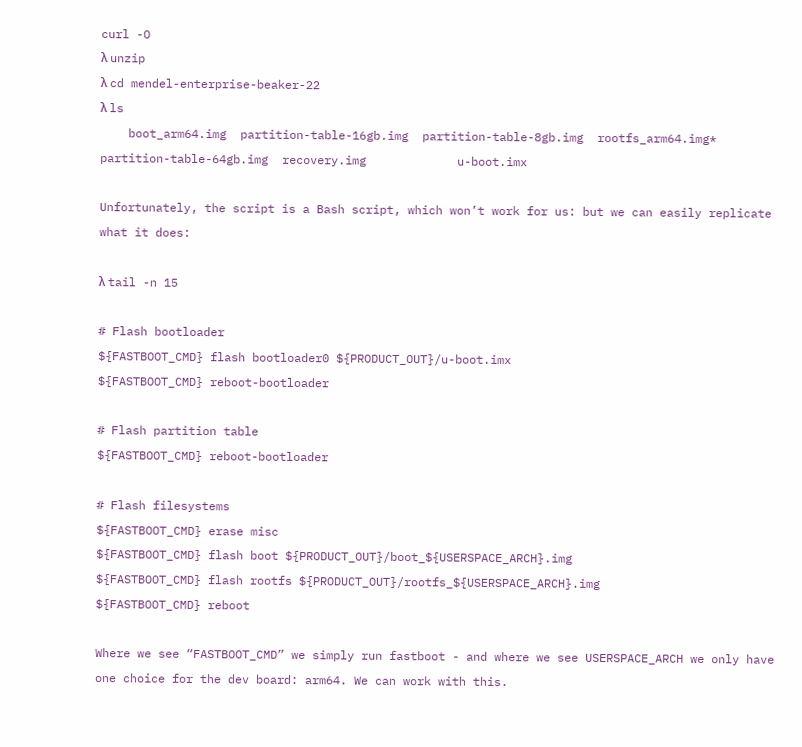curl -O
λ unzip
λ cd mendel-enterprise-beaker-22
λ ls
    boot_arm64.img  partition-table-16gb.img  partition-table-8gb.img  rootfs_arm64.img*       partition-table-64gb.img  recovery.img             u-boot.imx

Unfortunately, the script is a Bash script, which won’t work for us: but we can easily replicate what it does:

λ tail -n 15

# Flash bootloader
${FASTBOOT_CMD} flash bootloader0 ${PRODUCT_OUT}/u-boot.imx
${FASTBOOT_CMD} reboot-bootloader

# Flash partition table
${FASTBOOT_CMD} reboot-bootloader

# Flash filesystems
${FASTBOOT_CMD} erase misc
${FASTBOOT_CMD} flash boot ${PRODUCT_OUT}/boot_${USERSPACE_ARCH}.img
${FASTBOOT_CMD} flash rootfs ${PRODUCT_OUT}/rootfs_${USERSPACE_ARCH}.img
${FASTBOOT_CMD} reboot

Where we see “FASTBOOT_CMD” we simply run fastboot - and where we see USERSPACE_ARCH we only have one choice for the dev board: arm64. We can work with this.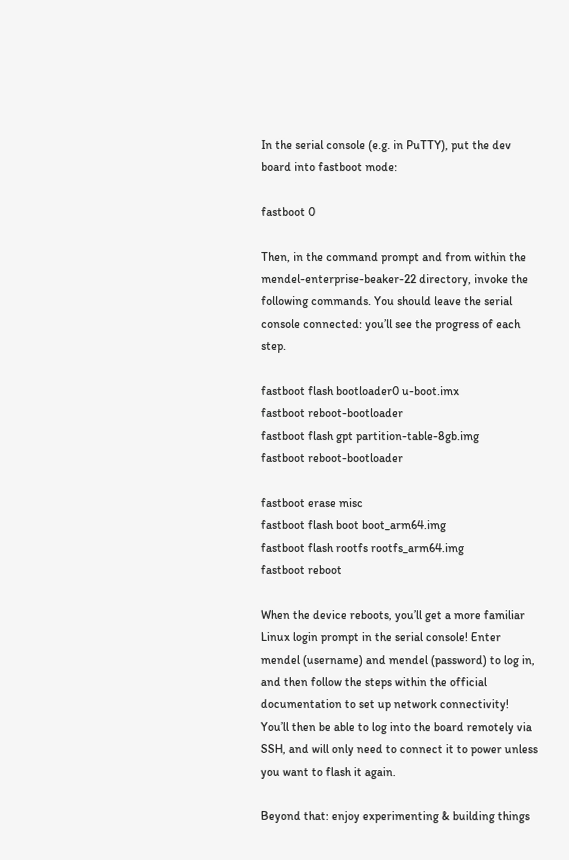In the serial console (e.g. in PuTTY), put the dev board into fastboot mode:

fastboot 0

Then, in the command prompt and from within the mendel-enterprise-beaker-22 directory, invoke the following commands. You should leave the serial console connected: you’ll see the progress of each step.

fastboot flash bootloader0 u-boot.imx
fastboot reboot-bootloader
fastboot flash gpt partition-table-8gb.img
fastboot reboot-bootloader

fastboot erase misc
fastboot flash boot boot_arm64.img
fastboot flash rootfs rootfs_arm64.img
fastboot reboot

When the device reboots, you’ll get a more familiar Linux login prompt in the serial console! Enter mendel (username) and mendel (password) to log in, and then follow the steps within the official documentation to set up network connectivity! You’ll then be able to log into the board remotely via SSH, and will only need to connect it to power unless you want to flash it again.

Beyond that: enjoy experimenting & building things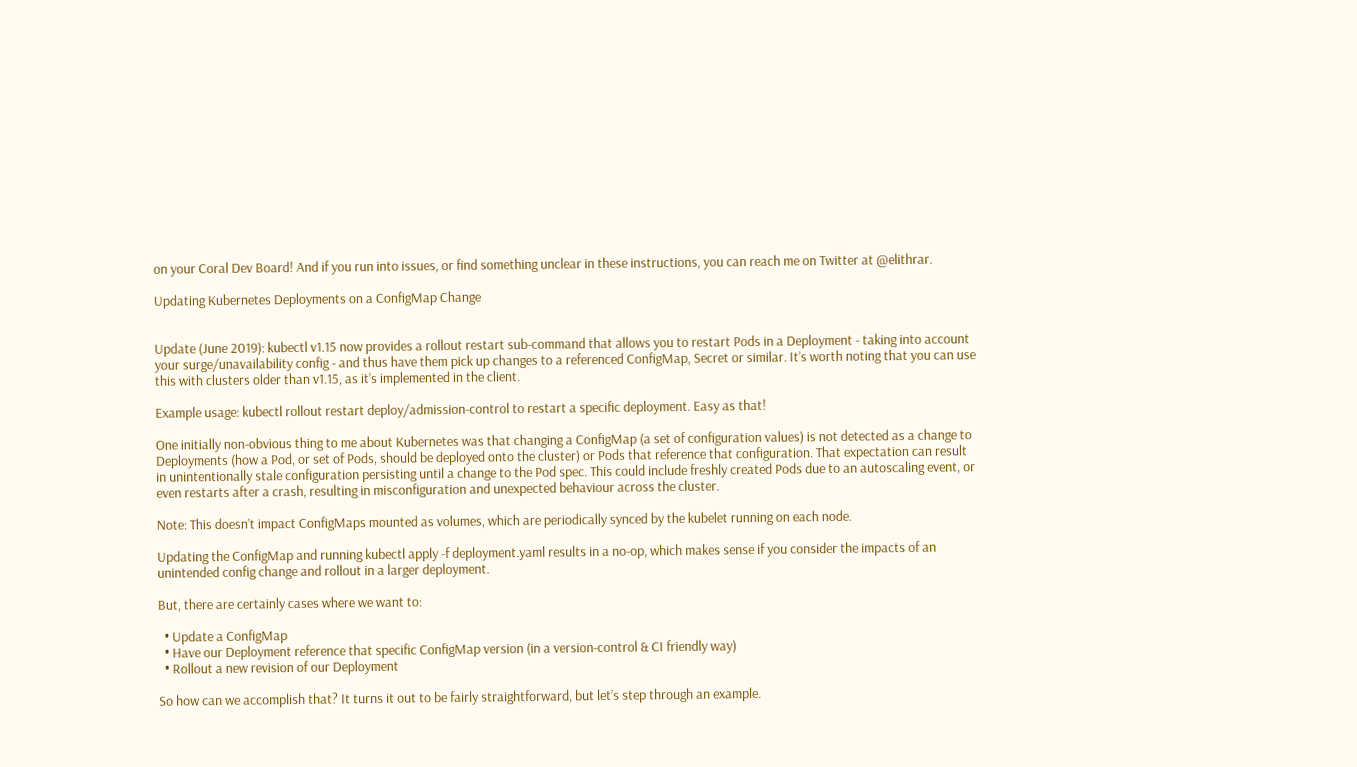on your Coral Dev Board! And if you run into issues, or find something unclear in these instructions, you can reach me on Twitter at @elithrar.

Updating Kubernetes Deployments on a ConfigMap Change


Update (June 2019): kubectl v1.15 now provides a rollout restart sub-command that allows you to restart Pods in a Deployment - taking into account your surge/unavailability config - and thus have them pick up changes to a referenced ConfigMap, Secret or similar. It’s worth noting that you can use this with clusters older than v1.15, as it’s implemented in the client.

Example usage: kubectl rollout restart deploy/admission-control to restart a specific deployment. Easy as that!

One initially non-obvious thing to me about Kubernetes was that changing a ConfigMap (a set of configuration values) is not detected as a change to Deployments (how a Pod, or set of Pods, should be deployed onto the cluster) or Pods that reference that configuration. That expectation can result in unintentionally stale configuration persisting until a change to the Pod spec. This could include freshly created Pods due to an autoscaling event, or even restarts after a crash, resulting in misconfiguration and unexpected behaviour across the cluster.

Note: This doesn’t impact ConfigMaps mounted as volumes, which are periodically synced by the kubelet running on each node.

Updating the ConfigMap and running kubectl apply -f deployment.yaml results in a no-op, which makes sense if you consider the impacts of an unintended config change and rollout in a larger deployment.

But, there are certainly cases where we want to:

  • Update a ConfigMap
  • Have our Deployment reference that specific ConfigMap version (in a version-control & CI friendly way)
  • Rollout a new revision of our Deployment

So how can we accomplish that? It turns it out to be fairly straightforward, but let’s step through an example.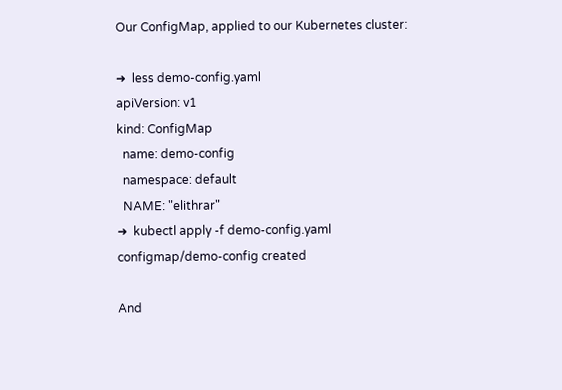Our ConfigMap, applied to our Kubernetes cluster:

➜  less demo-config.yaml
apiVersion: v1
kind: ConfigMap
  name: demo-config
  namespace: default
  NAME: "elithrar"
➜  kubectl apply -f demo-config.yaml
configmap/demo-config created

And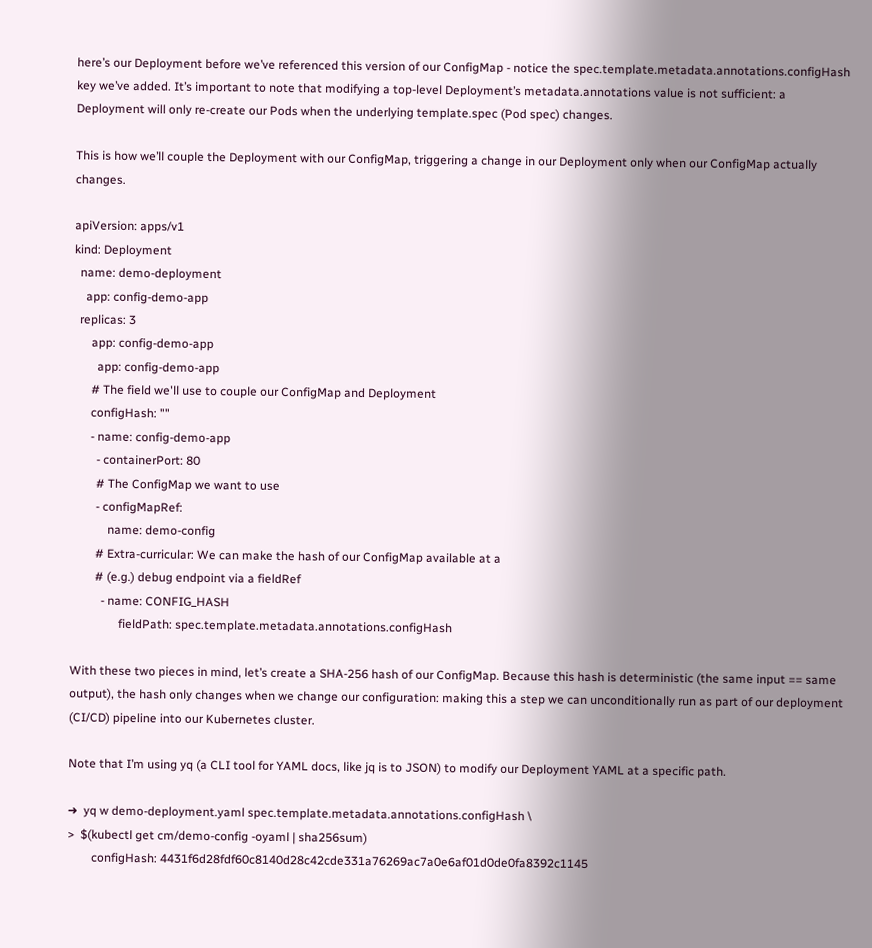here’s our Deployment before we’ve referenced this version of our ConfigMap - notice the spec.template.metadata.annotations.configHash key we’ve added. It’s important to note that modifying a top-level Deployment’s metadata.annotations value is not sufficient: a Deployment will only re-create our Pods when the underlying template.spec (Pod spec) changes.

This is how we’ll couple the Deployment with our ConfigMap, triggering a change in our Deployment only when our ConfigMap actually changes.

apiVersion: apps/v1
kind: Deployment
  name: demo-deployment
    app: config-demo-app
  replicas: 3
      app: config-demo-app
        app: config-demo-app
      # The field we'll use to couple our ConfigMap and Deployment
      configHash: ""
      - name: config-demo-app
        - containerPort: 80
        # The ConfigMap we want to use
        - configMapRef:
            name: demo-config
        # Extra-curricular: We can make the hash of our ConfigMap available at a
        # (e.g.) debug endpoint via a fieldRef
          - name: CONFIG_HASH
                fieldPath: spec.template.metadata.annotations.configHash

With these two pieces in mind, let’s create a SHA-256 hash of our ConfigMap. Because this hash is deterministic (the same input == same output), the hash only changes when we change our configuration: making this a step we can unconditionally run as part of our deployment (CI/CD) pipeline into our Kubernetes cluster.

Note that I’m using yq (a CLI tool for YAML docs, like jq is to JSON) to modify our Deployment YAML at a specific path.

➜  yq w demo-deployment.yaml spec.template.metadata.annotations.configHash \
>  $(kubectl get cm/demo-config -oyaml | sha256sum)
        configHash: 4431f6d28fdf60c8140d28c42cde331a76269ac7a0e6af01d0de0fa8392c1145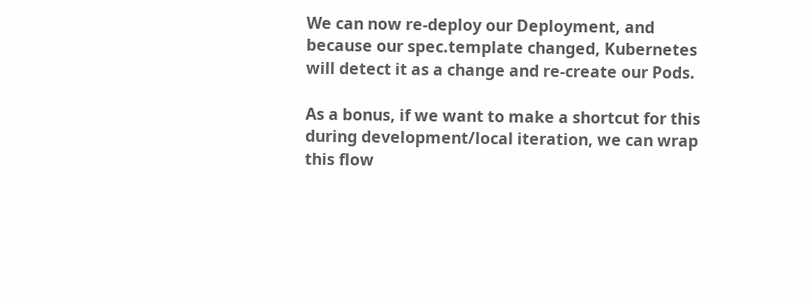We can now re-deploy our Deployment, and because our spec.template changed, Kubernetes will detect it as a change and re-create our Pods.

As a bonus, if we want to make a shortcut for this during development/local iteration, we can wrap this flow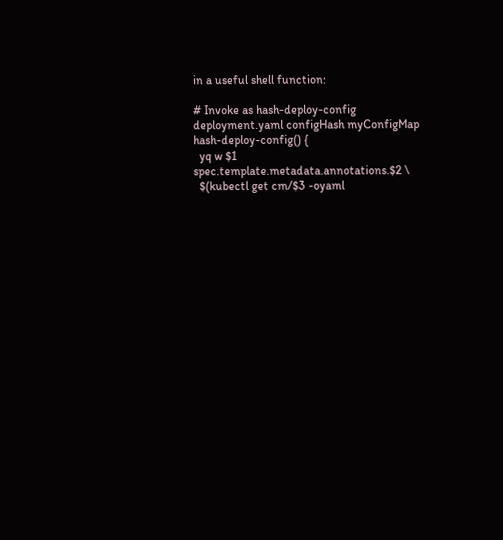in a useful shell function:

# Invoke as hash-deploy-config deployment.yaml configHash myConfigMap
hash-deploy-config() {
  yq w $1 spec.template.metadata.annotations.$2 \
  $(kubectl get cm/$3 -oyaml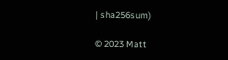| sha256sum)

© 2023 Matt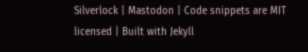Silverlock | Mastodon | Code snippets are MIT licensed | Built with Jekyll